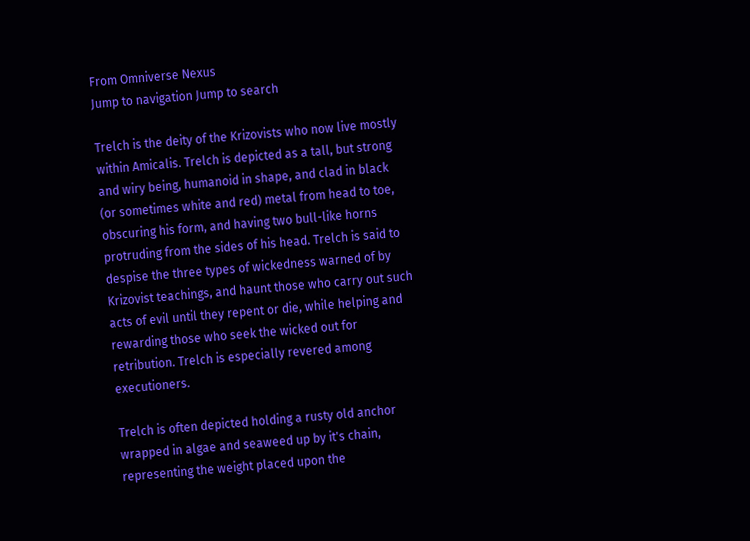From Omniverse Nexus
Jump to navigation Jump to search

Trelch is the deity of the Krizovists who now live mostly within Amicalis. Trelch is depicted as a tall, but strong and wiry being, humanoid in shape, and clad in black (or sometimes white and red) metal from head to toe, obscuring his form, and having two bull-like horns protruding from the sides of his head. Trelch is said to despise the three types of wickedness warned of by Krizovist teachings, and haunt those who carry out such acts of evil until they repent or die, while helping and rewarding those who seek the wicked out for retribution. Trelch is especially revered among executioners.

Trelch is often depicted holding a rusty old anchor wrapped in algae and seaweed up by it's chain, representing the weight placed upon the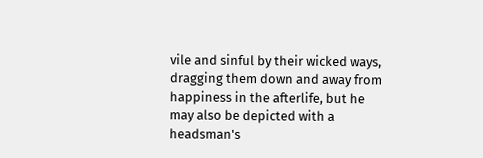vile and sinful by their wicked ways, dragging them down and away from happiness in the afterlife, but he may also be depicted with a headsman's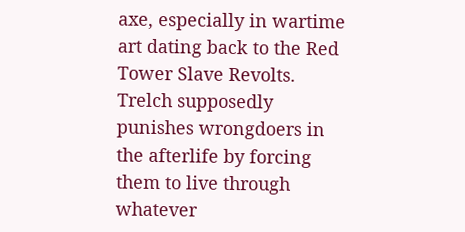axe, especially in wartime art dating back to the Red Tower Slave Revolts. Trelch supposedly punishes wrongdoers in the afterlife by forcing them to live through whatever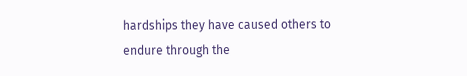hardships they have caused others to endure through the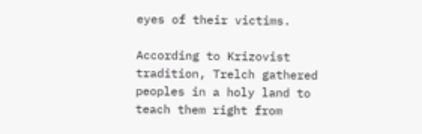eyes of their victims.

According to Krizovist tradition, Trelch gathered peoples in a holy land to teach them right from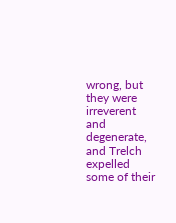wrong, but they were irreverent and degenerate, and Trelch expelled some of their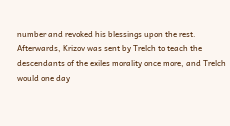number and revoked his blessings upon the rest. Afterwards, Krizov was sent by Trelch to teach the descendants of the exiles morality once more, and Trelch would one day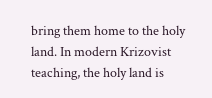bring them home to the holy land. In modern Krizovist teaching, the holy land is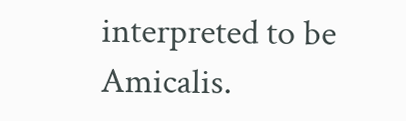interpreted to be Amicalis.